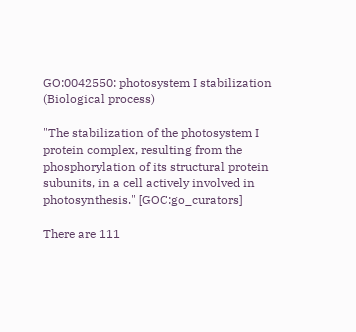GO:0042550: photosystem I stabilization (Biological process)

"The stabilization of the photosystem I protein complex, resulting from the phosphorylation of its structural protein subunits, in a cell actively involved in photosynthesis." [GOC:go_curators]

There are 111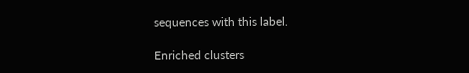sequences with this label.

Enriched clusters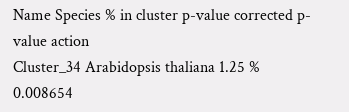Name Species % in cluster p-value corrected p-value action
Cluster_34 Arabidopsis thaliana 1.25 % 0.008654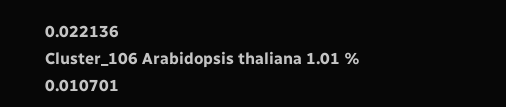0.022136
Cluster_106 Arabidopsis thaliana 1.01 % 0.010701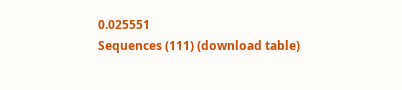0.025551
Sequences (111) (download table)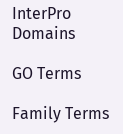InterPro Domains

GO Terms

Family Terms